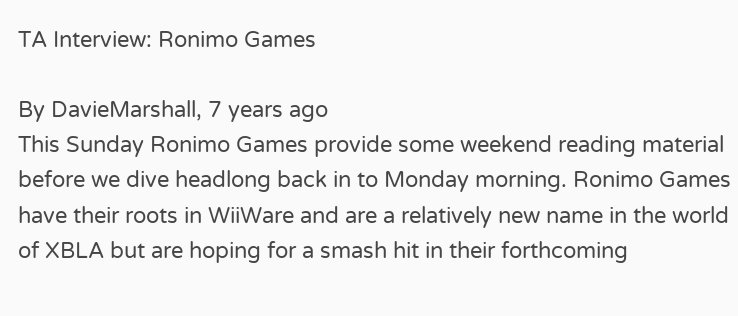TA Interview: Ronimo Games

By DavieMarshall, 7 years ago
This Sunday Ronimo Games provide some weekend reading material before we dive headlong back in to Monday morning. Ronimo Games have their roots in WiiWare and are a relatively new name in the world of XBLA but are hoping for a smash hit in their forthcoming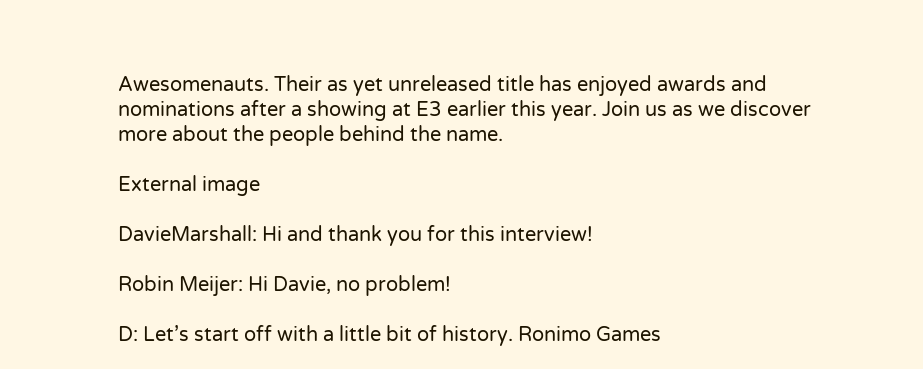Awesomenauts. Their as yet unreleased title has enjoyed awards and nominations after a showing at E3 earlier this year. Join us as we discover more about the people behind the name.

External image

DavieMarshall: Hi and thank you for this interview!

Robin Meijer: Hi Davie, no problem!

D: Let’s start off with a little bit of history. Ronimo Games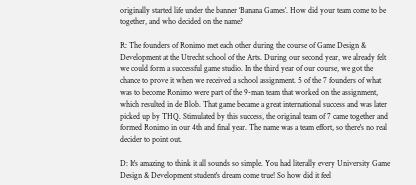originally started life under the banner ‘Banana Games’. How did your team come to be together, and who decided on the name?

R: The founders of Ronimo met each other during the course of Game Design & Development at the Utrecht school of the Arts. During our second year, we already felt we could form a successful game studio. In the third year of our course, we got the chance to prove it when we received a school assignment. 5 of the 7 founders of what was to become Ronimo were part of the 9-man team that worked on the assignment, which resulted in de Blob. That game became a great international success and was later picked up by THQ. Stimulated by this success, the original team of 7 came together and formed Ronimo in our 4th and final year. The name was a team effort, so there's no real decider to point out.

D: It's amazing to think it all sounds so simple. You had literally every University Game Design & Development student's dream come true! So how did it feel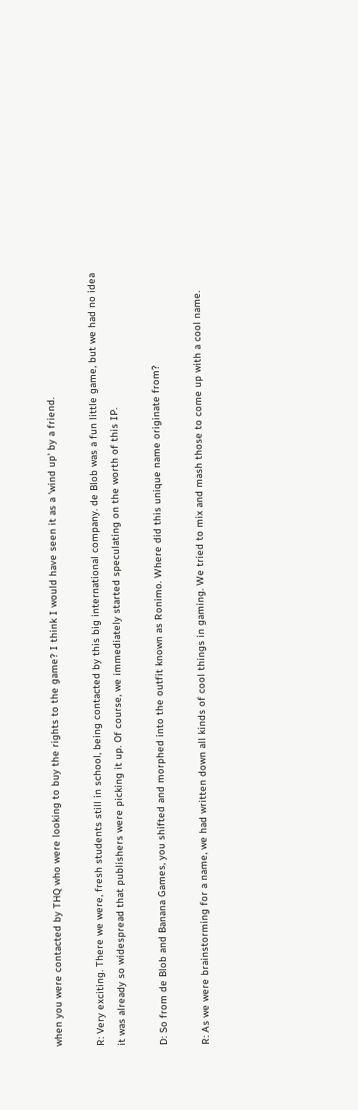when you were contacted by THQ who were looking to buy the rights to the game? I think I would have seen it as a 'wind up' by a friend.

R: Very exciting. There we were, fresh students still in school, being contacted by this big international company. de Blob was a fun little game, but we had no idea it was already so widespread that publishers were picking it up. Of course, we immediately started speculating on the worth of this IP.

D: So from de Blob and Banana Games, you shifted and morphed into the outfit known as Ronimo. Where did this unique name originate from?

R: As we were brainstorming for a name, we had written down all kinds of cool things in gaming. We tried to mix and mash those to come up with a cool name.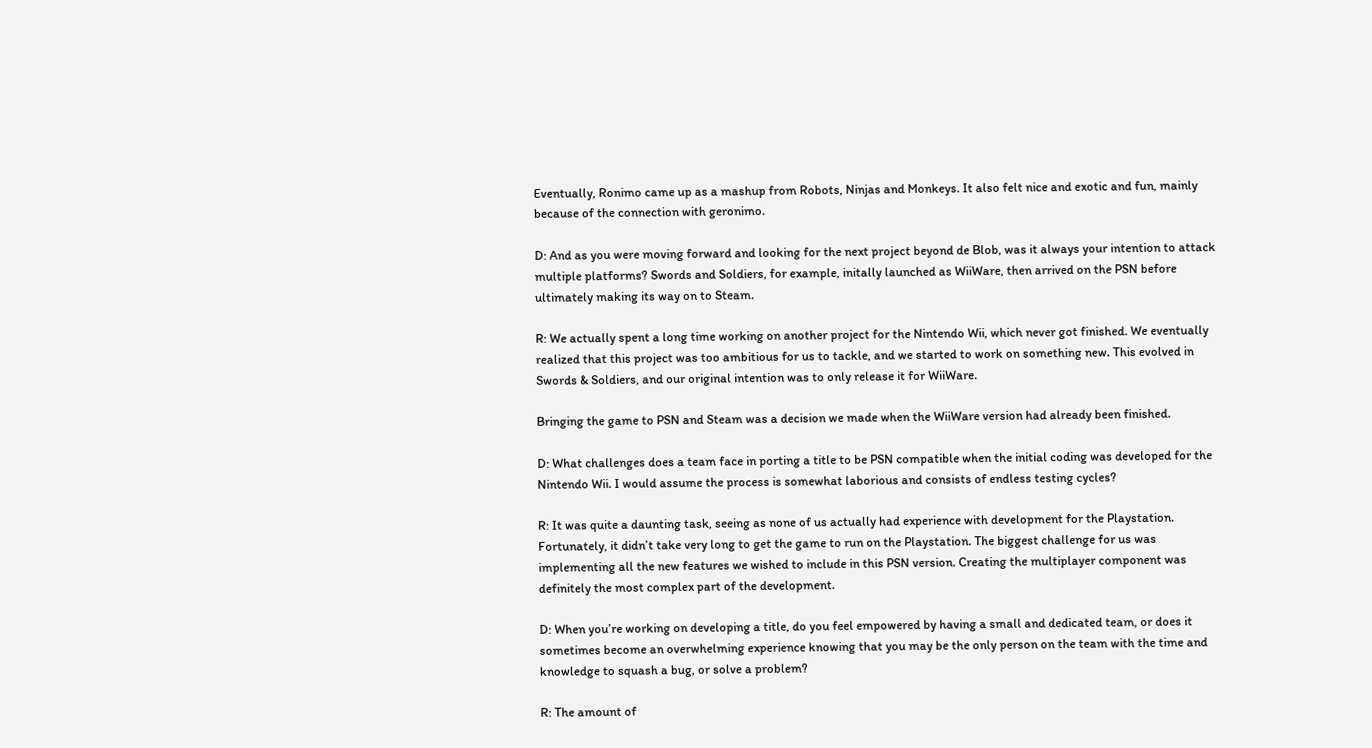Eventually, Ronimo came up as a mashup from Robots, Ninjas and Monkeys. It also felt nice and exotic and fun, mainly because of the connection with geronimo.

D: And as you were moving forward and looking for the next project beyond de Blob, was it always your intention to attack multiple platforms? Swords and Soldiers, for example, initally launched as WiiWare, then arrived on the PSN before ultimately making its way on to Steam.

R: We actually spent a long time working on another project for the Nintendo Wii, which never got finished. We eventually realized that this project was too ambitious for us to tackle, and we started to work on something new. This evolved in Swords & Soldiers, and our original intention was to only release it for WiiWare.

Bringing the game to PSN and Steam was a decision we made when the WiiWare version had already been finished.

D: What challenges does a team face in porting a title to be PSN compatible when the initial coding was developed for the Nintendo Wii. I would assume the process is somewhat laborious and consists of endless testing cycles?

R: It was quite a daunting task, seeing as none of us actually had experience with development for the Playstation. Fortunately, it didn’t take very long to get the game to run on the Playstation. The biggest challenge for us was implementing all the new features we wished to include in this PSN version. Creating the multiplayer component was definitely the most complex part of the development.

D: When you’re working on developing a title, do you feel empowered by having a small and dedicated team, or does it sometimes become an overwhelming experience knowing that you may be the only person on the team with the time and knowledge to squash a bug, or solve a problem?

R: The amount of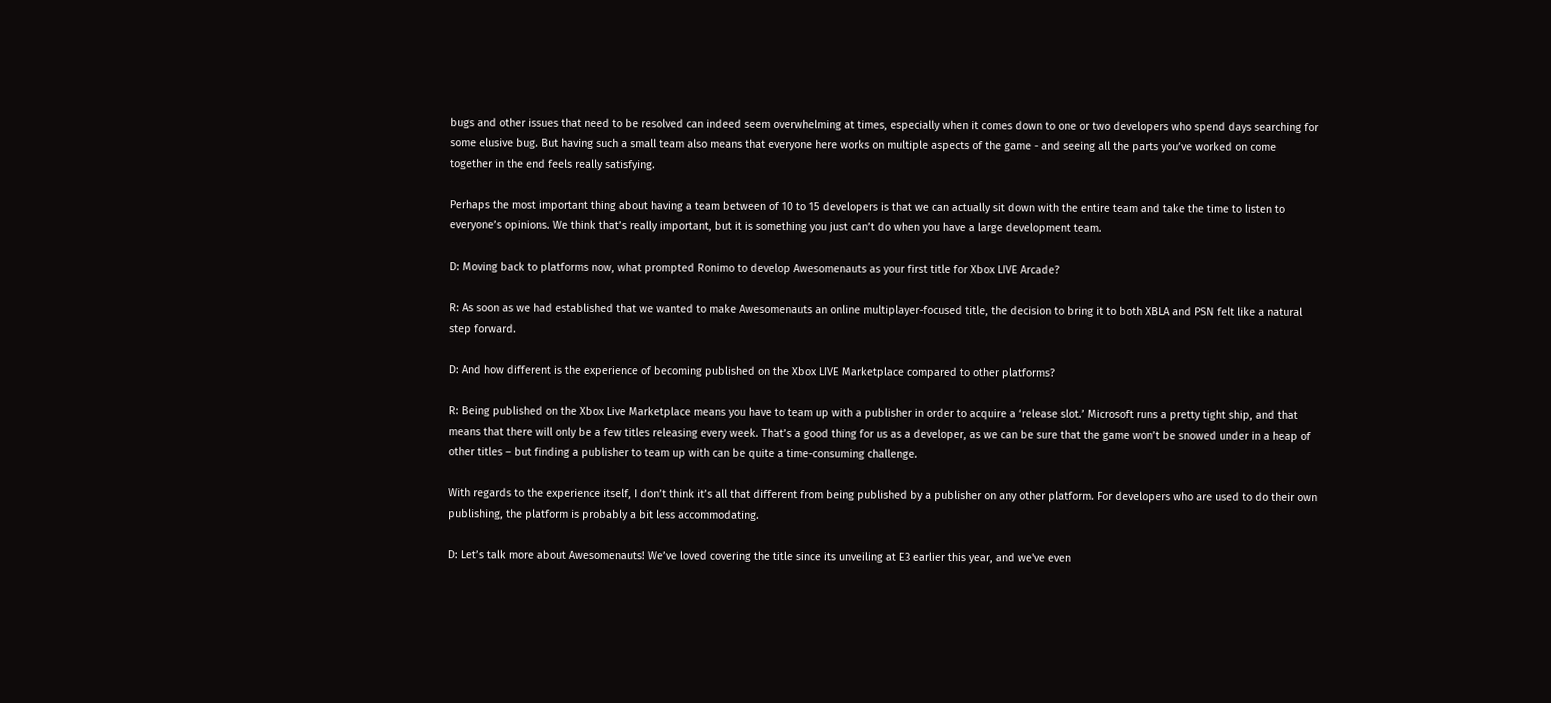bugs and other issues that need to be resolved can indeed seem overwhelming at times, especially when it comes down to one or two developers who spend days searching for some elusive bug. But having such a small team also means that everyone here works on multiple aspects of the game - and seeing all the parts you’ve worked on come together in the end feels really satisfying.

Perhaps the most important thing about having a team between of 10 to 15 developers is that we can actually sit down with the entire team and take the time to listen to everyone’s opinions. We think that’s really important, but it is something you just can’t do when you have a large development team.

D: Moving back to platforms now, what prompted Ronimo to develop Awesomenauts as your first title for Xbox LIVE Arcade?

R: As soon as we had established that we wanted to make Awesomenauts an online multiplayer-focused title, the decision to bring it to both XBLA and PSN felt like a natural step forward.

D: And how different is the experience of becoming published on the Xbox LIVE Marketplace compared to other platforms?

R: Being published on the Xbox Live Marketplace means you have to team up with a publisher in order to acquire a ‘release slot.’ Microsoft runs a pretty tight ship, and that means that there will only be a few titles releasing every week. That’s a good thing for us as a developer, as we can be sure that the game won’t be snowed under in a heap of other titles – but finding a publisher to team up with can be quite a time-consuming challenge.

With regards to the experience itself, I don’t think it’s all that different from being published by a publisher on any other platform. For developers who are used to do their own publishing, the platform is probably a bit less accommodating.

D: Let’s talk more about Awesomenauts! We’ve loved covering the title since its unveiling at E3 earlier this year, and we've even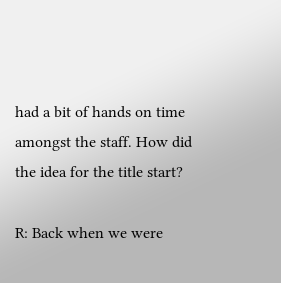had a bit of hands on time amongst the staff. How did the idea for the title start?

R: Back when we were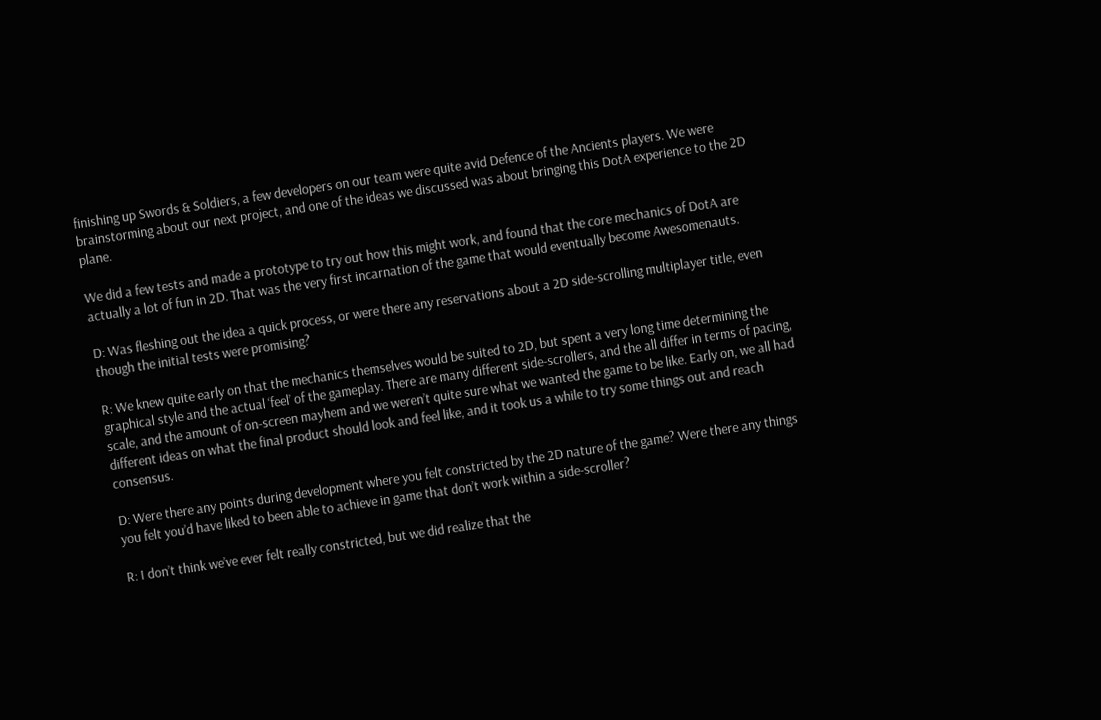finishing up Swords & Soldiers, a few developers on our team were quite avid Defence of the Ancients players. We were brainstorming about our next project, and one of the ideas we discussed was about bringing this DotA experience to the 2D plane.

We did a few tests and made a prototype to try out how this might work, and found that the core mechanics of DotA are actually a lot of fun in 2D. That was the very first incarnation of the game that would eventually become Awesomenauts.

D: Was fleshing out the idea a quick process, or were there any reservations about a 2D side-scrolling multiplayer title, even though the initial tests were promising?

R: We knew quite early on that the mechanics themselves would be suited to 2D, but spent a very long time determining the graphical style and the actual ‘feel’ of the gameplay. There are many different side-scrollers, and the all differ in terms of pacing, scale, and the amount of on-screen mayhem and we weren’t quite sure what we wanted the game to be like. Early on, we all had different ideas on what the final product should look and feel like, and it took us a while to try some things out and reach consensus.

D: Were there any points during development where you felt constricted by the 2D nature of the game? Were there any things you felt you’d have liked to been able to achieve in game that don’t work within a side-scroller?

R: I don’t think we’ve ever felt really constricted, but we did realize that the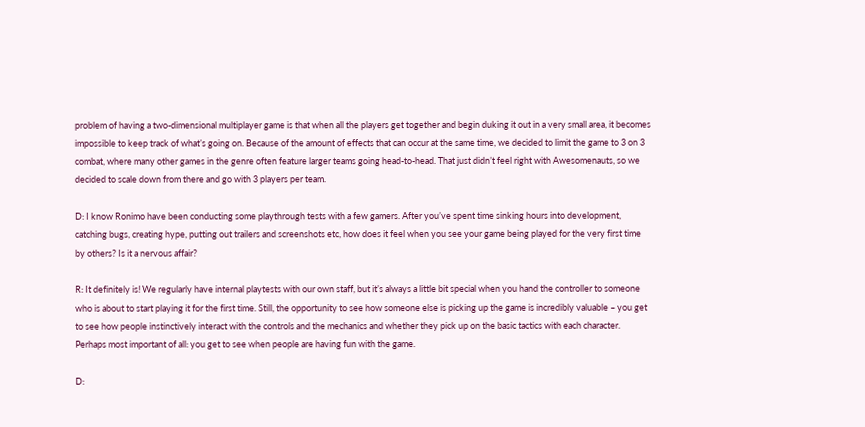problem of having a two-dimensional multiplayer game is that when all the players get together and begin duking it out in a very small area, it becomes impossible to keep track of what’s going on. Because of the amount of effects that can occur at the same time, we decided to limit the game to 3 on 3 combat, where many other games in the genre often feature larger teams going head-to-head. That just didn’t feel right with Awesomenauts, so we decided to scale down from there and go with 3 players per team.

D: I know Ronimo have been conducting some playthrough tests with a few gamers. After you’ve spent time sinking hours into development, catching bugs, creating hype, putting out trailers and screenshots etc, how does it feel when you see your game being played for the very first time by others? Is it a nervous affair?

R: It definitely is! We regularly have internal playtests with our own staff, but it’s always a little bit special when you hand the controller to someone who is about to start playing it for the first time. Still, the opportunity to see how someone else is picking up the game is incredibly valuable – you get to see how people instinctively interact with the controls and the mechanics and whether they pick up on the basic tactics with each character. Perhaps most important of all: you get to see when people are having fun with the game.

D: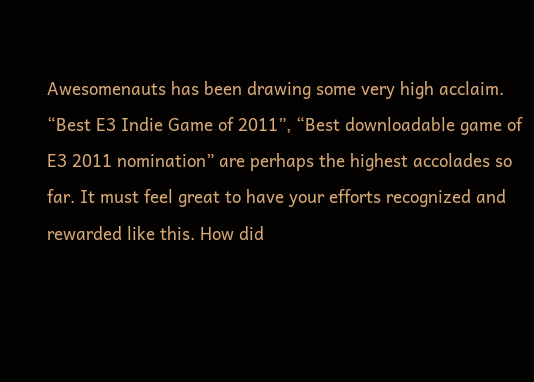Awesomenauts has been drawing some very high acclaim. “Best E3 Indie Game of 2011”, “Best downloadable game of E3 2011 nomination” are perhaps the highest accolades so far. It must feel great to have your efforts recognized and rewarded like this. How did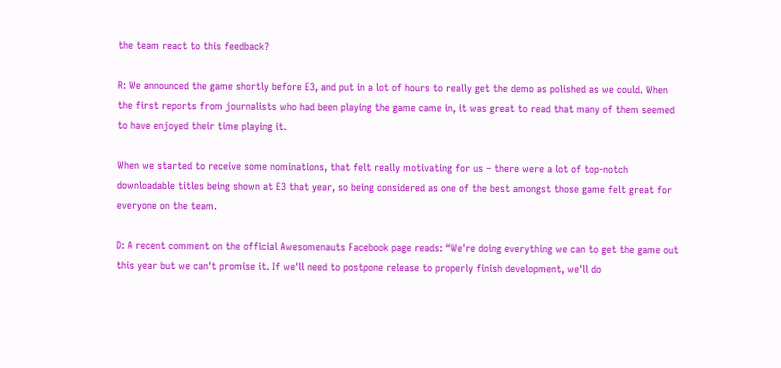the team react to this feedback?

R: We announced the game shortly before E3, and put in a lot of hours to really get the demo as polished as we could. When the first reports from journalists who had been playing the game came in, it was great to read that many of them seemed to have enjoyed their time playing it.

When we started to receive some nominations, that felt really motivating for us – there were a lot of top-notch downloadable titles being shown at E3 that year, so being considered as one of the best amongst those game felt great for everyone on the team.

D: A recent comment on the official Awesomenauts Facebook page reads: “We're doing everything we can to get the game out this year but we can't promise it. If we'll need to postpone release to properly finish development, we'll do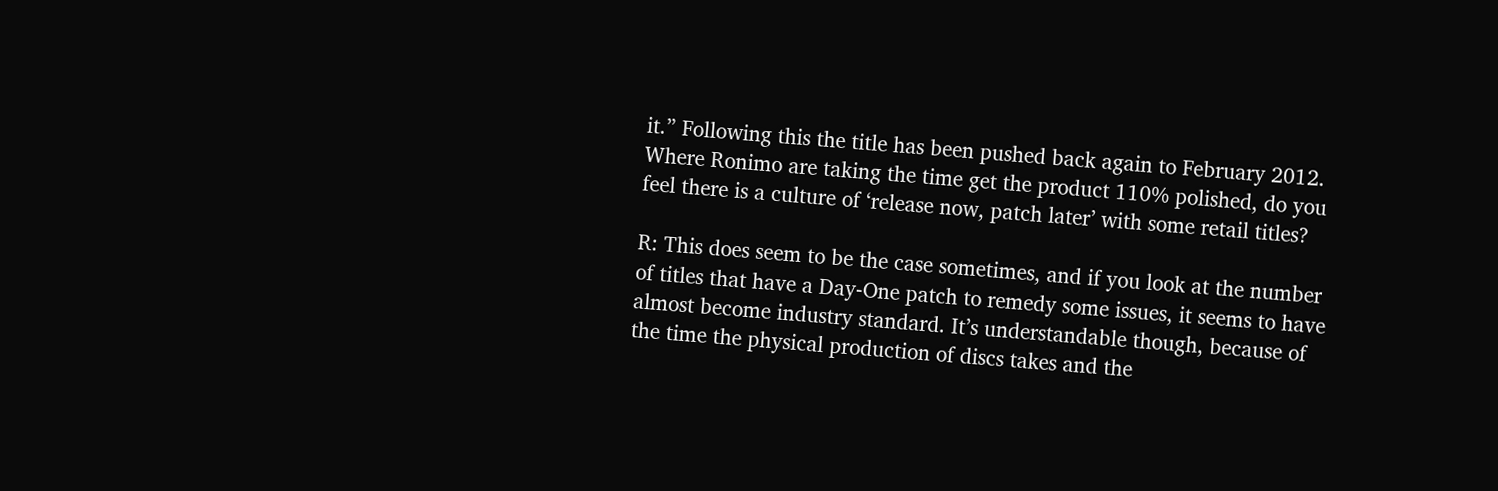it.” Following this the title has been pushed back again to February 2012. Where Ronimo are taking the time get the product 110% polished, do you feel there is a culture of ‘release now, patch later’ with some retail titles?

R: This does seem to be the case sometimes, and if you look at the number of titles that have a Day-One patch to remedy some issues, it seems to have almost become industry standard. It’s understandable though, because of the time the physical production of discs takes and the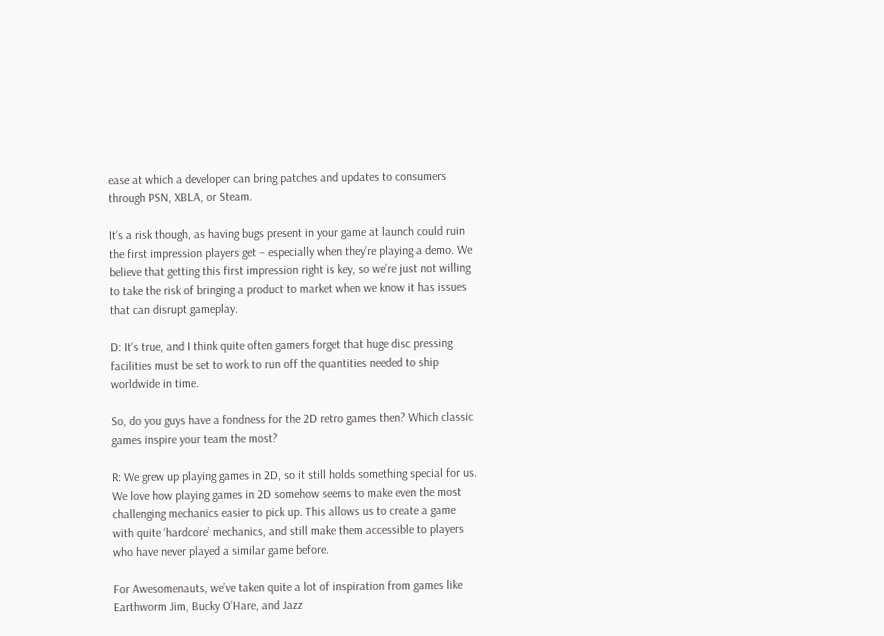ease at which a developer can bring patches and updates to consumers through PSN, XBLA, or Steam.

It’s a risk though, as having bugs present in your game at launch could ruin the first impression players get – especially when they’re playing a demo. We believe that getting this first impression right is key, so we’re just not willing to take the risk of bringing a product to market when we know it has issues that can disrupt gameplay.

D: It's true, and I think quite often gamers forget that huge disc pressing facilities must be set to work to run off the quantities needed to ship worldwide in time.

So, do you guys have a fondness for the 2D retro games then? Which classic games inspire your team the most?

R: We grew up playing games in 2D, so it still holds something special for us. We love how playing games in 2D somehow seems to make even the most challenging mechanics easier to pick up. This allows us to create a game with quite ‘hardcore’ mechanics, and still make them accessible to players who have never played a similar game before.

For Awesomenauts, we’ve taken quite a lot of inspiration from games like Earthworm Jim, Bucky O’Hare, and Jazz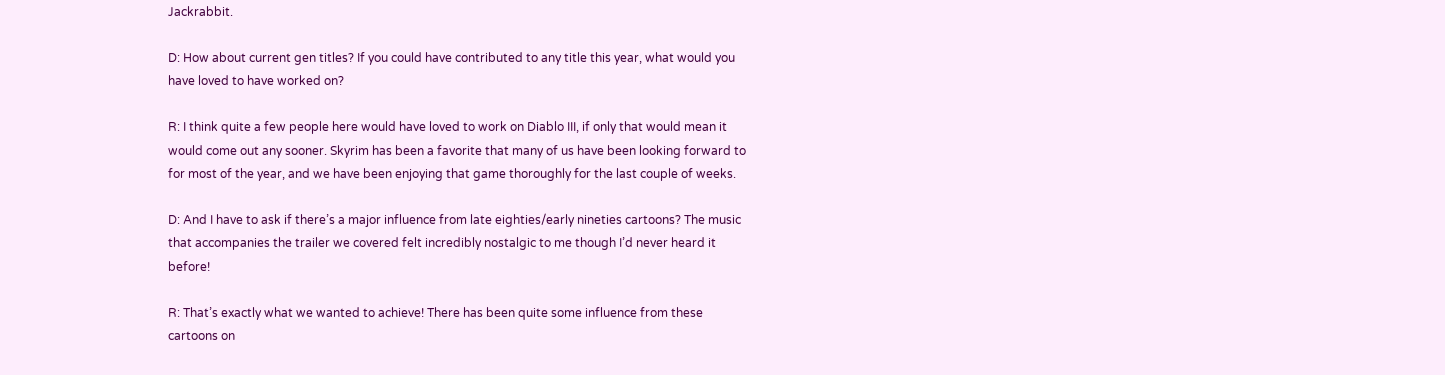Jackrabbit.

D: How about current gen titles? If you could have contributed to any title this year, what would you have loved to have worked on?

R: I think quite a few people here would have loved to work on Diablo III, if only that would mean it would come out any sooner. Skyrim has been a favorite that many of us have been looking forward to for most of the year, and we have been enjoying that game thoroughly for the last couple of weeks.

D: And I have to ask if there’s a major influence from late eighties/early nineties cartoons? The music that accompanies the trailer we covered felt incredibly nostalgic to me though I’d never heard it before!

R: That’s exactly what we wanted to achieve! There has been quite some influence from these cartoons on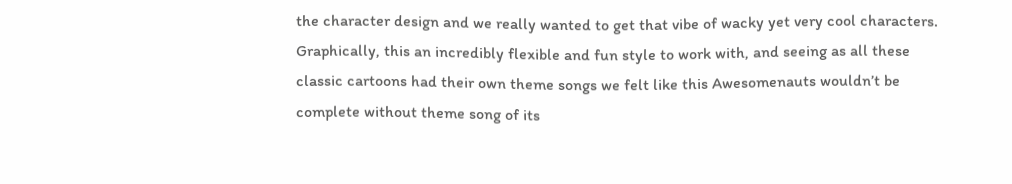the character design and we really wanted to get that vibe of wacky yet very cool characters. Graphically, this an incredibly flexible and fun style to work with, and seeing as all these classic cartoons had their own theme songs we felt like this Awesomenauts wouldn’t be complete without theme song of its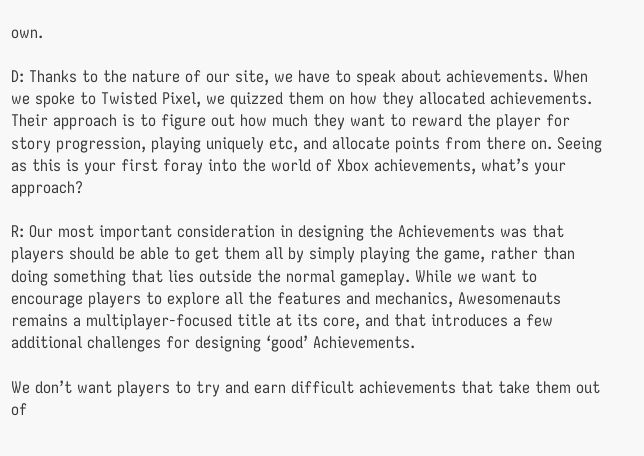own.

D: Thanks to the nature of our site, we have to speak about achievements. When we spoke to Twisted Pixel, we quizzed them on how they allocated achievements. Their approach is to figure out how much they want to reward the player for story progression, playing uniquely etc, and allocate points from there on. Seeing as this is your first foray into the world of Xbox achievements, what’s your approach?

R: Our most important consideration in designing the Achievements was that players should be able to get them all by simply playing the game, rather than doing something that lies outside the normal gameplay. While we want to encourage players to explore all the features and mechanics, Awesomenauts remains a multiplayer-focused title at its core, and that introduces a few additional challenges for designing ‘good’ Achievements.

We don’t want players to try and earn difficult achievements that take them out of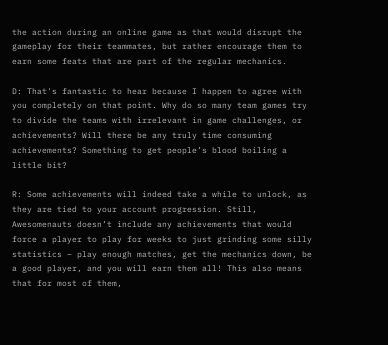the action during an online game as that would disrupt the gameplay for their teammates, but rather encourage them to earn some feats that are part of the regular mechanics.

D: That's fantastic to hear because I happen to agree with you completely on that point. Why do so many team games try to divide the teams with irrelevant in game challenges, or achievements? Will there be any truly time consuming achievements? Something to get people’s blood boiling a little bit?

R: Some achievements will indeed take a while to unlock, as they are tied to your account progression. Still, Awesomenauts doesn’t include any achievements that would force a player to play for weeks to just grinding some silly statistics – play enough matches, get the mechanics down, be a good player, and you will earn them all! This also means that for most of them,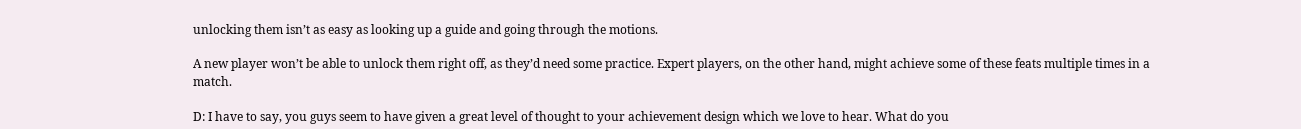unlocking them isn’t as easy as looking up a guide and going through the motions.

A new player won’t be able to unlock them right off, as they’d need some practice. Expert players, on the other hand, might achieve some of these feats multiple times in a match.

D: I have to say, you guys seem to have given a great level of thought to your achievement design which we love to hear. What do you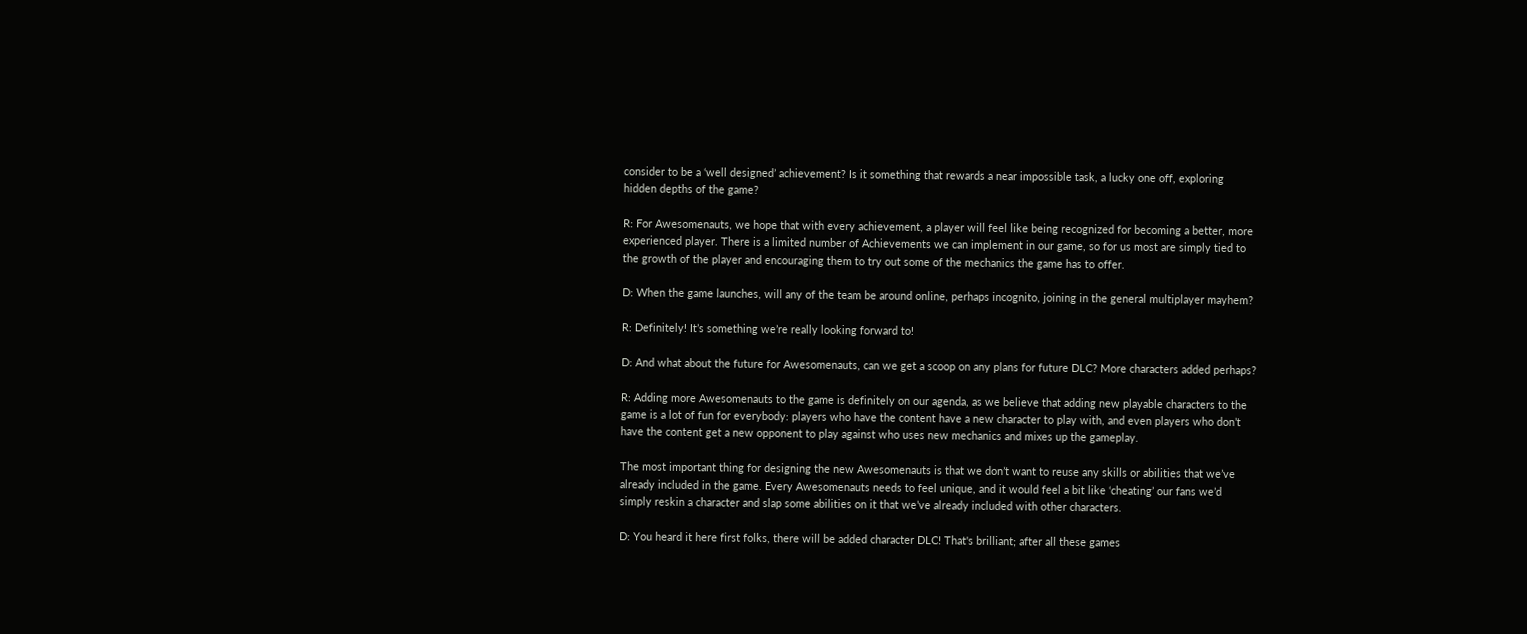consider to be a ‘well designed’ achievement? Is it something that rewards a near impossible task, a lucky one off, exploring hidden depths of the game?

R: For Awesomenauts, we hope that with every achievement, a player will feel like being recognized for becoming a better, more experienced player. There is a limited number of Achievements we can implement in our game, so for us most are simply tied to the growth of the player and encouraging them to try out some of the mechanics the game has to offer.

D: When the game launches, will any of the team be around online, perhaps incognito, joining in the general multiplayer mayhem?

R: Definitely! It’s something we’re really looking forward to!

D: And what about the future for Awesomenauts, can we get a scoop on any plans for future DLC? More characters added perhaps?

R: Adding more Awesomenauts to the game is definitely on our agenda, as we believe that adding new playable characters to the game is a lot of fun for everybody: players who have the content have a new character to play with, and even players who don’t have the content get a new opponent to play against who uses new mechanics and mixes up the gameplay.

The most important thing for designing the new Awesomenauts is that we don’t want to reuse any skills or abilities that we’ve already included in the game. Every Awesomenauts needs to feel unique, and it would feel a bit like ‘cheating’ our fans we’d simply reskin a character and slap some abilities on it that we’ve already included with other characters.

D: You heard it here first folks, there will be added character DLC! That's brilliant; after all these games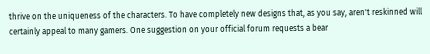thrive on the uniqueness of the characters. To have completely new designs that, as you say, aren't reskinned will certainly appeal to many gamers. One suggestion on your official forum requests a bear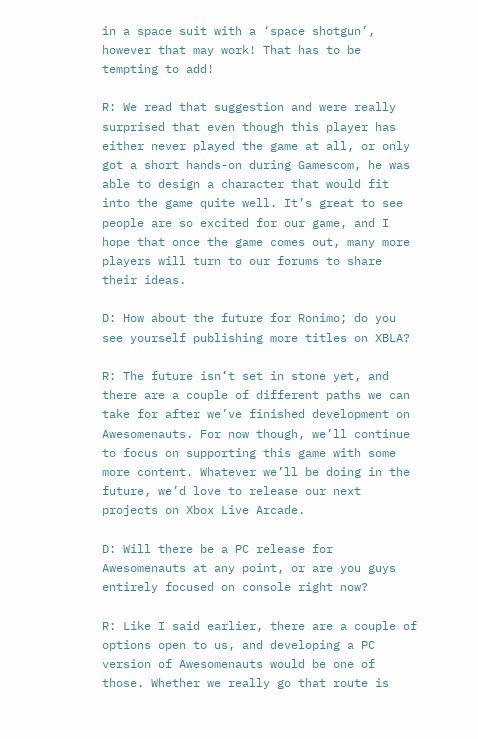in a space suit with a ‘space shotgun’, however that may work! That has to be tempting to add!

R: We read that suggestion and were really surprised that even though this player has either never played the game at all, or only got a short hands-on during Gamescom, he was able to design a character that would fit into the game quite well. It’s great to see people are so excited for our game, and I hope that once the game comes out, many more players will turn to our forums to share their ideas.

D: How about the future for Ronimo; do you see yourself publishing more titles on XBLA?

R: The future isn’t set in stone yet, and there are a couple of different paths we can take for after we’ve finished development on Awesomenauts. For now though, we’ll continue to focus on supporting this game with some more content. Whatever we’ll be doing in the future, we’d love to release our next projects on Xbox Live Arcade.

D: Will there be a PC release for Awesomenauts at any point, or are you guys entirely focused on console right now?

R: Like I said earlier, there are a couple of options open to us, and developing a PC version of Awesomenauts would be one of those. Whether we really go that route is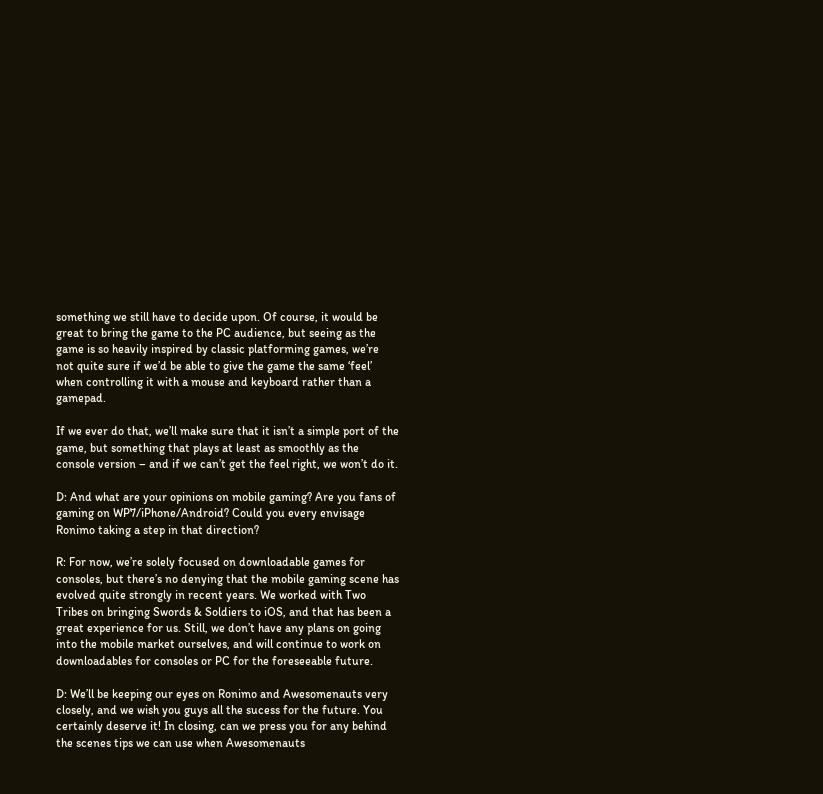something we still have to decide upon. Of course, it would be great to bring the game to the PC audience, but seeing as the game is so heavily inspired by classic platforming games, we’re not quite sure if we’d be able to give the game the same ‘feel’ when controlling it with a mouse and keyboard rather than a gamepad.

If we ever do that, we’ll make sure that it isn’t a simple port of the game, but something that plays at least as smoothly as the console version – and if we can’t get the feel right, we won’t do it.

D: And what are your opinions on mobile gaming? Are you fans of gaming on WP7/iPhone/Android? Could you every envisage Ronimo taking a step in that direction?

R: For now, we’re solely focused on downloadable games for consoles, but there’s no denying that the mobile gaming scene has evolved quite strongly in recent years. We worked with Two Tribes on bringing Swords & Soldiers to iOS, and that has been a great experience for us. Still, we don’t have any plans on going into the mobile market ourselves, and will continue to work on downloadables for consoles or PC for the foreseeable future.

D: We’ll be keeping our eyes on Ronimo and Awesomenauts very closely, and we wish you guys all the sucess for the future. You certainly deserve it! In closing, can we press you for any behind the scenes tips we can use when Awesomenauts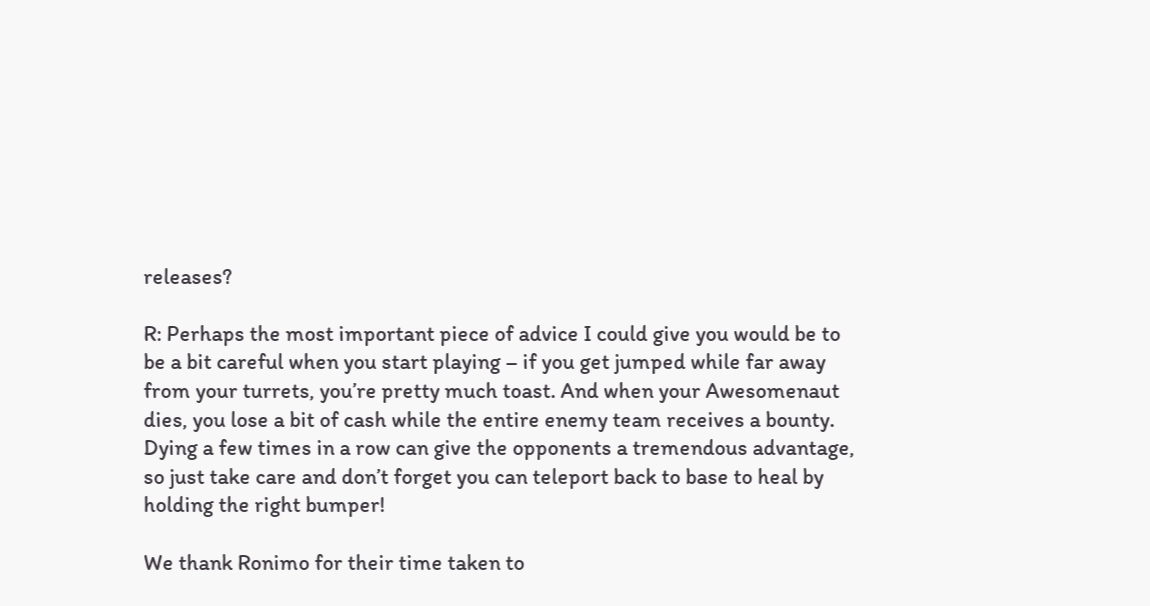releases?

R: Perhaps the most important piece of advice I could give you would be to be a bit careful when you start playing – if you get jumped while far away from your turrets, you’re pretty much toast. And when your Awesomenaut dies, you lose a bit of cash while the entire enemy team receives a bounty. Dying a few times in a row can give the opponents a tremendous advantage, so just take care and don’t forget you can teleport back to base to heal by holding the right bumper!

We thank Ronimo for their time taken to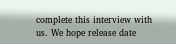complete this interview with us. We hope release date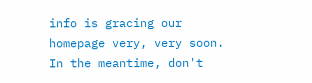info is gracing our homepage very, very soon. In the meantime, don't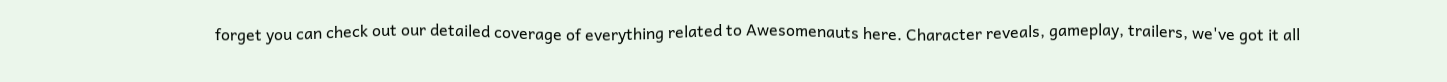forget you can check out our detailed coverage of everything related to Awesomenauts here. Character reveals, gameplay, trailers, we've got it all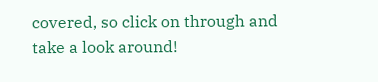covered, so click on through and take a look around!